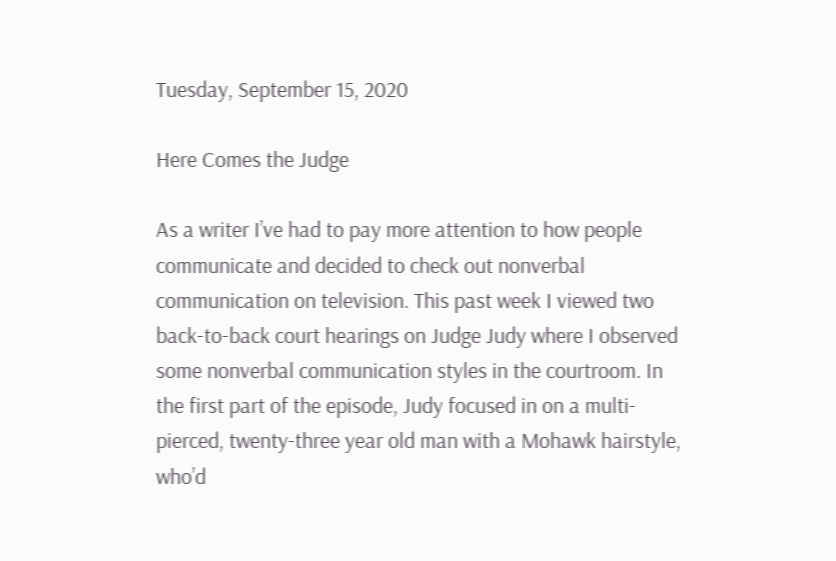Tuesday, September 15, 2020

Here Comes the Judge

As a writer I’ve had to pay more attention to how people communicate and decided to check out nonverbal communication on television. This past week I viewed two back-to-back court hearings on Judge Judy where I observed some nonverbal communication styles in the courtroom. In the first part of the episode, Judy focused in on a multi-pierced, twenty-three year old man with a Mohawk hairstyle, who’d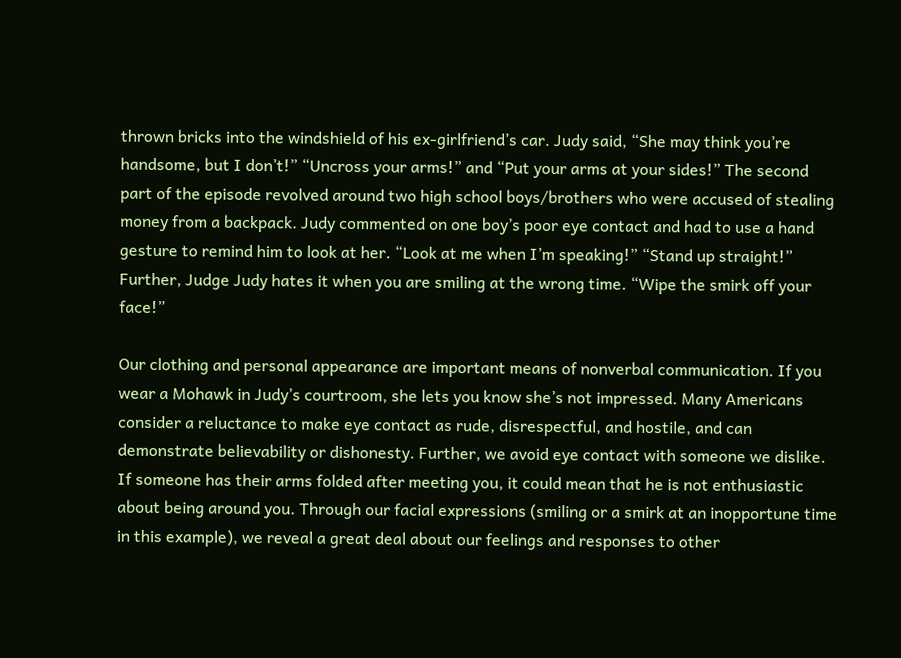thrown bricks into the windshield of his ex-girlfriend’s car. Judy said, “She may think you’re handsome, but I don’t!” “Uncross your arms!” and “Put your arms at your sides!” The second part of the episode revolved around two high school boys/brothers who were accused of stealing money from a backpack. Judy commented on one boy’s poor eye contact and had to use a hand gesture to remind him to look at her. “Look at me when I’m speaking!” “Stand up straight!” Further, Judge Judy hates it when you are smiling at the wrong time. “Wipe the smirk off your face!”

Our clothing and personal appearance are important means of nonverbal communication. If you wear a Mohawk in Judy’s courtroom, she lets you know she’s not impressed. Many Americans consider a reluctance to make eye contact as rude, disrespectful, and hostile, and can demonstrate believability or dishonesty. Further, we avoid eye contact with someone we dislike. If someone has their arms folded after meeting you, it could mean that he is not enthusiastic about being around you. Through our facial expressions (smiling or a smirk at an inopportune time in this example), we reveal a great deal about our feelings and responses to other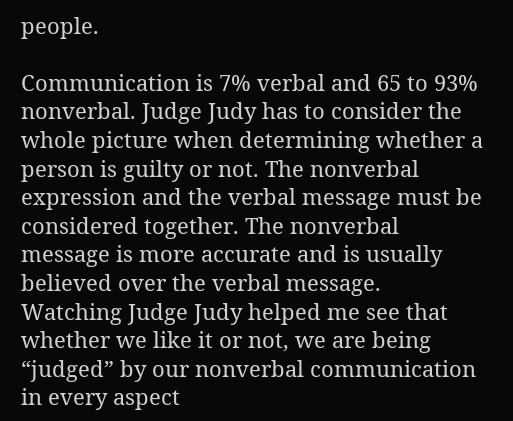people.

Communication is 7% verbal and 65 to 93% nonverbal. Judge Judy has to consider the whole picture when determining whether a person is guilty or not. The nonverbal expression and the verbal message must be considered together. The nonverbal message is more accurate and is usually believed over the verbal message. Watching Judge Judy helped me see that whether we like it or not, we are being “judged” by our nonverbal communication in every aspect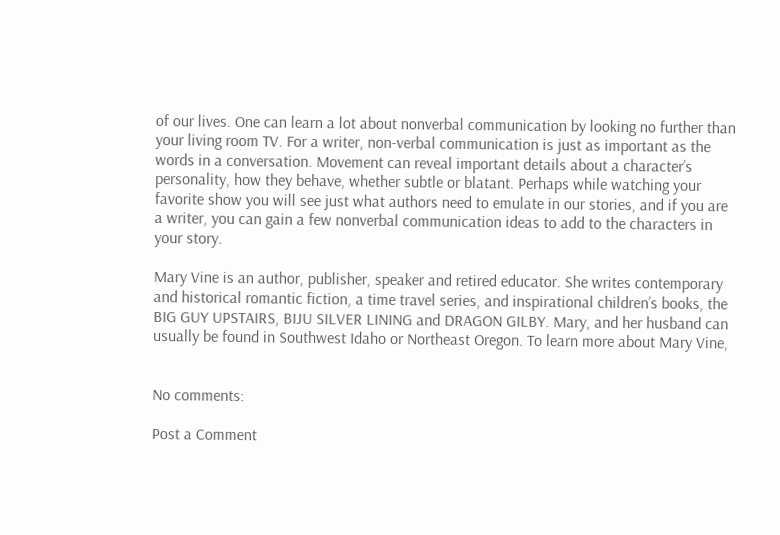of our lives. One can learn a lot about nonverbal communication by looking no further than your living room TV. For a writer, non-verbal communication is just as important as the words in a conversation. Movement can reveal important details about a character’s personality, how they behave, whether subtle or blatant. Perhaps while watching your favorite show you will see just what authors need to emulate in our stories, and if you are a writer, you can gain a few nonverbal communication ideas to add to the characters in your story.

Mary Vine is an author, publisher, speaker and retired educator. She writes contemporary and historical romantic fiction, a time travel series, and inspirational children’s books, the BIG GUY UPSTAIRS, BIJU SILVER LINING and DRAGON GILBY. Mary, and her husband can usually be found in Southwest Idaho or Northeast Oregon. To learn more about Mary Vine,


No comments:

Post a Comment